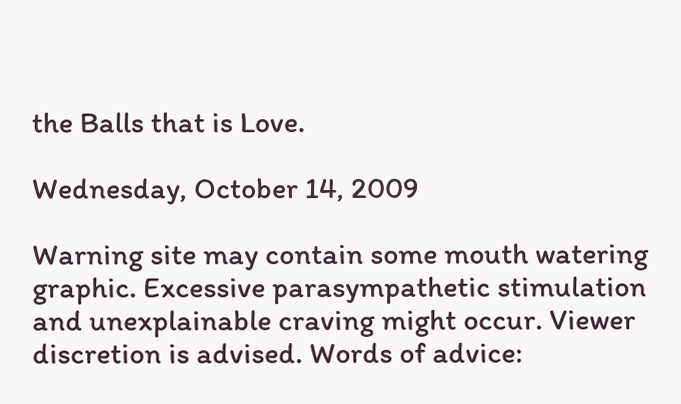the Balls that is Love.

Wednesday, October 14, 2009

Warning site may contain some mouth watering graphic. Excessive parasympathetic stimulation and unexplainable craving might occur. Viewer discretion is advised. Words of advice: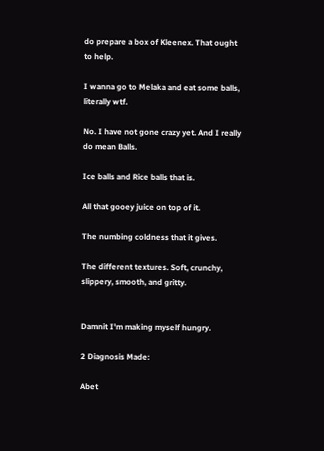do prepare a box of Kleenex. That ought to help.

I wanna go to Melaka and eat some balls, literally wtf.

No. I have not gone crazy yet. And I really do mean Balls.

Ice balls and Rice balls that is.

All that gooey juice on top of it.

The numbing coldness that it gives.

The different textures. Soft, crunchy, slippery, smooth, and gritty.


Damnit I'm making myself hungry.

2 Diagnosis Made:

Abet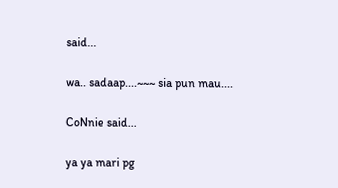said...

wa.. sadaap....~~~ sia pun mau....

CoNnie said...

ya ya mari pg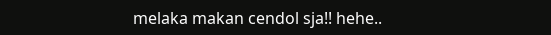melaka makan cendol sja!! hehe..